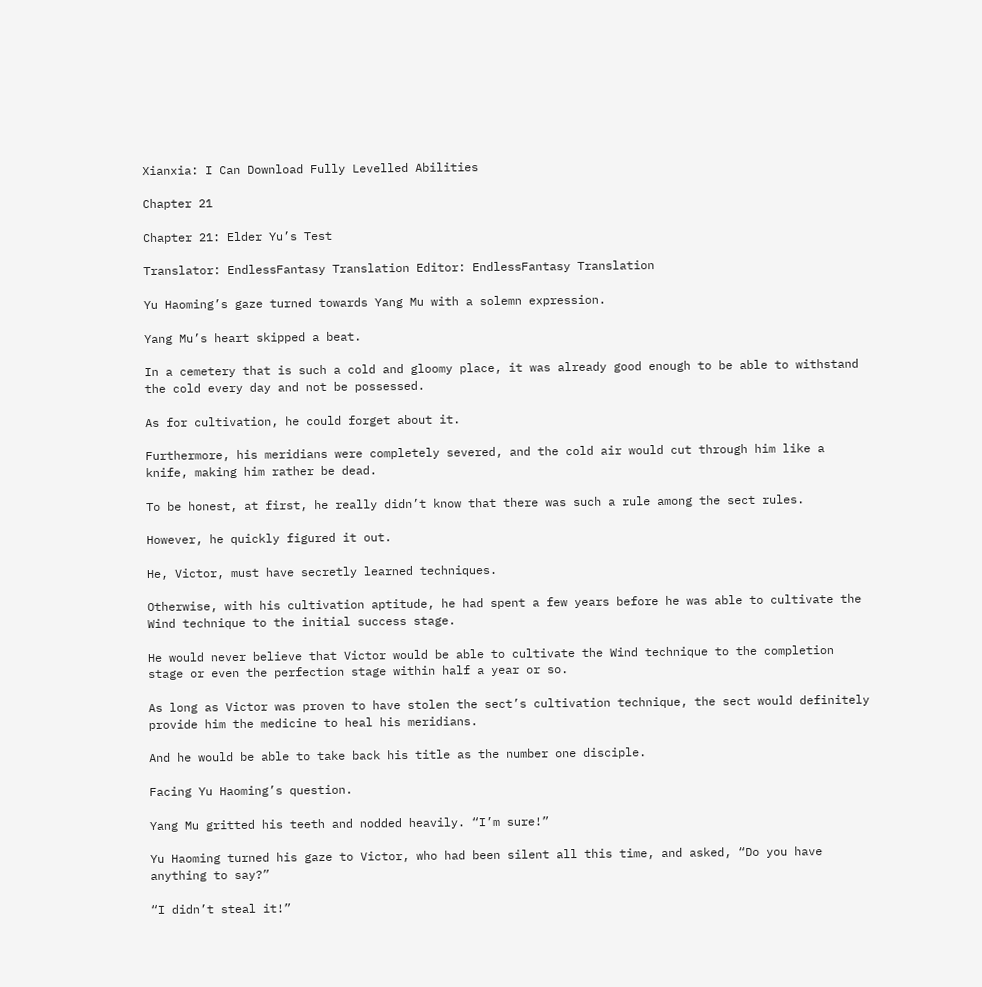Xianxia: I Can Download Fully Levelled Abilities

Chapter 21

Chapter 21: Elder Yu’s Test

Translator: EndlessFantasy Translation Editor: EndlessFantasy Translation

Yu Haoming’s gaze turned towards Yang Mu with a solemn expression.

Yang Mu’s heart skipped a beat.

In a cemetery that is such a cold and gloomy place, it was already good enough to be able to withstand the cold every day and not be possessed.

As for cultivation, he could forget about it.

Furthermore, his meridians were completely severed, and the cold air would cut through him like a knife, making him rather be dead.

To be honest, at first, he really didn’t know that there was such a rule among the sect rules.

However, he quickly figured it out.

He, Victor, must have secretly learned techniques.

Otherwise, with his cultivation aptitude, he had spent a few years before he was able to cultivate the Wind technique to the initial success stage.

He would never believe that Victor would be able to cultivate the Wind technique to the completion stage or even the perfection stage within half a year or so.

As long as Victor was proven to have stolen the sect’s cultivation technique, the sect would definitely provide him the medicine to heal his meridians.

And he would be able to take back his title as the number one disciple.

Facing Yu Haoming’s question.

Yang Mu gritted his teeth and nodded heavily. “I’m sure!”

Yu Haoming turned his gaze to Victor, who had been silent all this time, and asked, “Do you have anything to say?”

“I didn’t steal it!”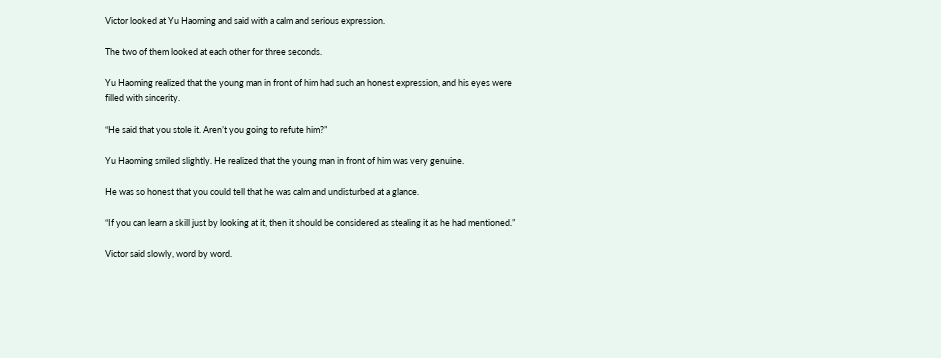Victor looked at Yu Haoming and said with a calm and serious expression.

The two of them looked at each other for three seconds.

Yu Haoming realized that the young man in front of him had such an honest expression, and his eyes were filled with sincerity.

“He said that you stole it. Aren’t you going to refute him?”

Yu Haoming smiled slightly. He realized that the young man in front of him was very genuine.

He was so honest that you could tell that he was calm and undisturbed at a glance.

“If you can learn a skill just by looking at it, then it should be considered as stealing it as he had mentioned.”

Victor said slowly, word by word.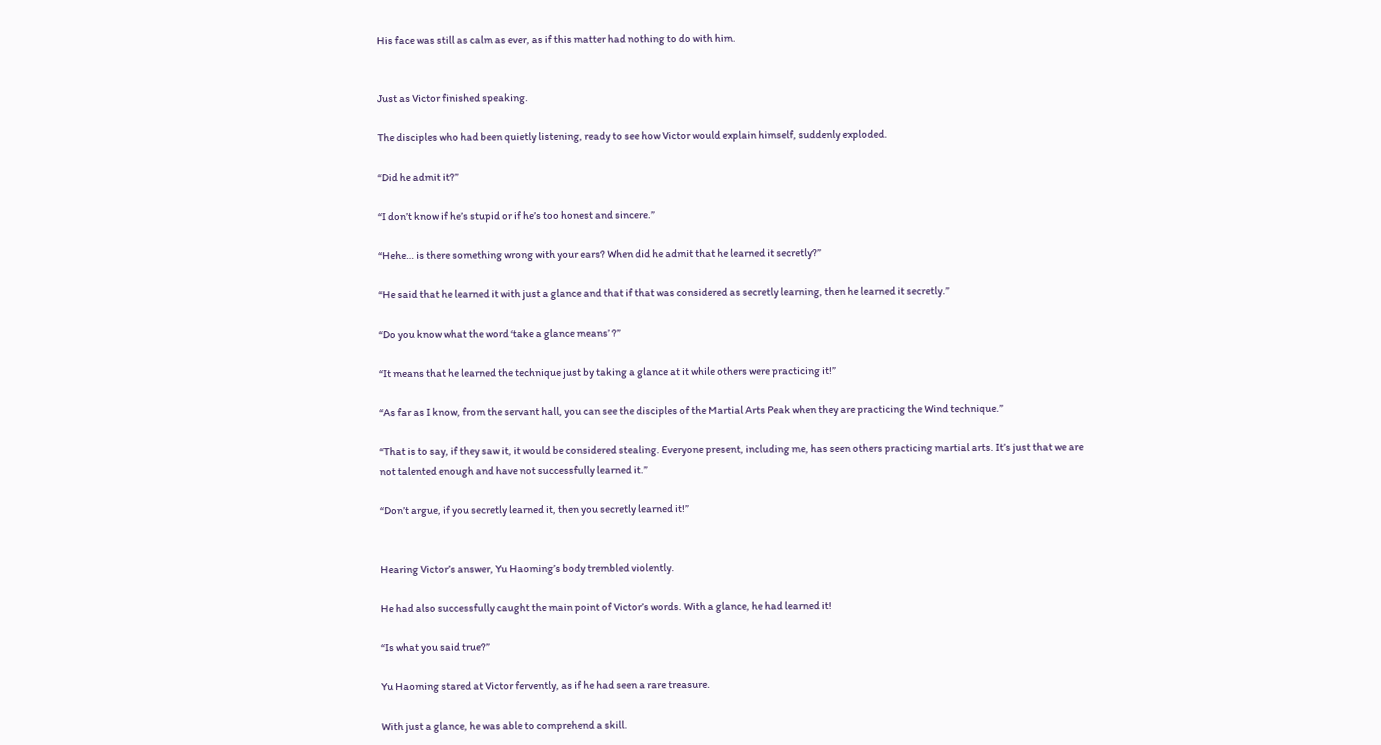His face was still as calm as ever, as if this matter had nothing to do with him.


Just as Victor finished speaking.

The disciples who had been quietly listening, ready to see how Victor would explain himself, suddenly exploded.

“Did he admit it?”

“I don’t know if he’s stupid or if he’s too honest and sincere.”

“Hehe… is there something wrong with your ears? When did he admit that he learned it secretly?”

“He said that he learned it with just a glance and that if that was considered as secretly learning, then he learned it secretly.”

“Do you know what the word ‘take a glance means’ ?”

“It means that he learned the technique just by taking a glance at it while others were practicing it!”

“As far as I know, from the servant hall, you can see the disciples of the Martial Arts Peak when they are practicing the Wind technique.”

“That is to say, if they saw it, it would be considered stealing. Everyone present, including me, has seen others practicing martial arts. It’s just that we are not talented enough and have not successfully learned it.”

“Don’t argue, if you secretly learned it, then you secretly learned it!”


Hearing Victor’s answer, Yu Haoming’s body trembled violently.

He had also successfully caught the main point of Victor’s words. With a glance, he had learned it!

“Is what you said true?”

Yu Haoming stared at Victor fervently, as if he had seen a rare treasure.

With just a glance, he was able to comprehend a skill.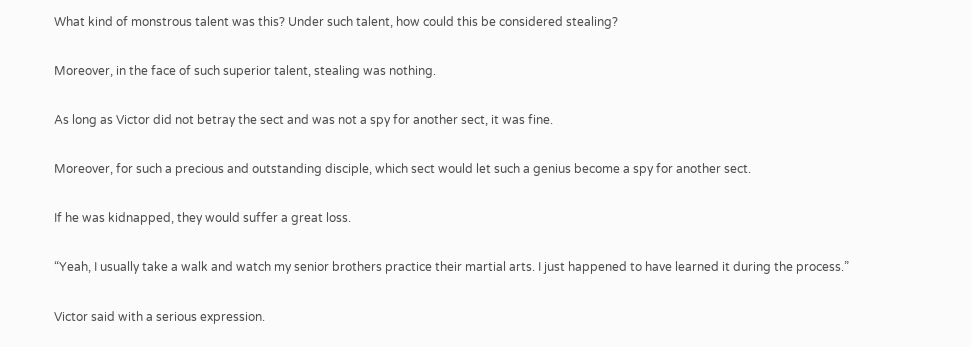What kind of monstrous talent was this? Under such talent, how could this be considered stealing?

Moreover, in the face of such superior talent, stealing was nothing.

As long as Victor did not betray the sect and was not a spy for another sect, it was fine.

Moreover, for such a precious and outstanding disciple, which sect would let such a genius become a spy for another sect.

If he was kidnapped, they would suffer a great loss.

“Yeah, I usually take a walk and watch my senior brothers practice their martial arts. I just happened to have learned it during the process.”

Victor said with a serious expression.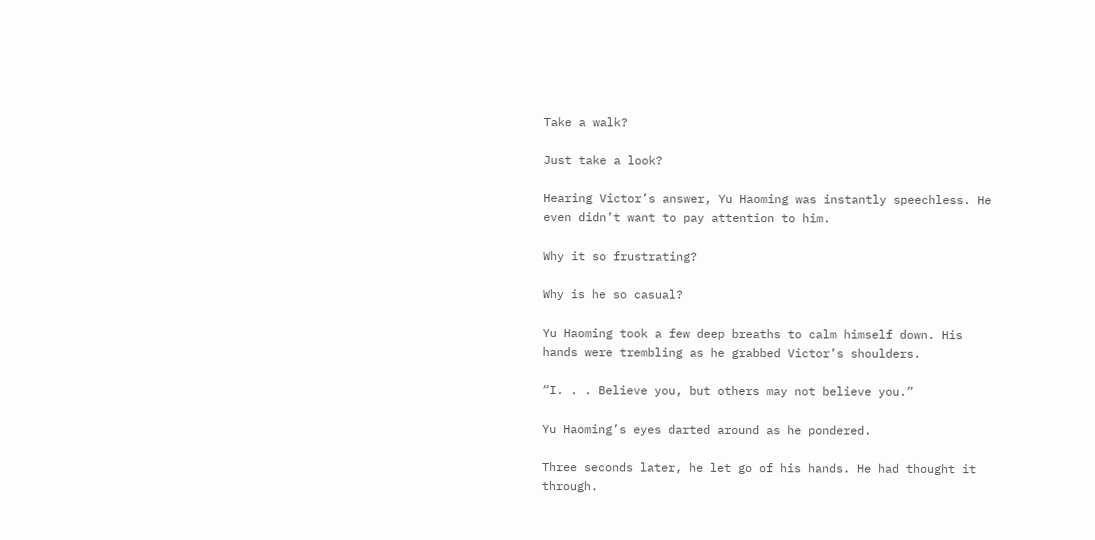Take a walk?

Just take a look?

Hearing Victor’s answer, Yu Haoming was instantly speechless. He even didn’t want to pay attention to him.

Why it so frustrating?

Why is he so casual?

Yu Haoming took a few deep breaths to calm himself down. His hands were trembling as he grabbed Victor’s shoulders.

“I. . . Believe you, but others may not believe you.”

Yu Haoming’s eyes darted around as he pondered.

Three seconds later, he let go of his hands. He had thought it through.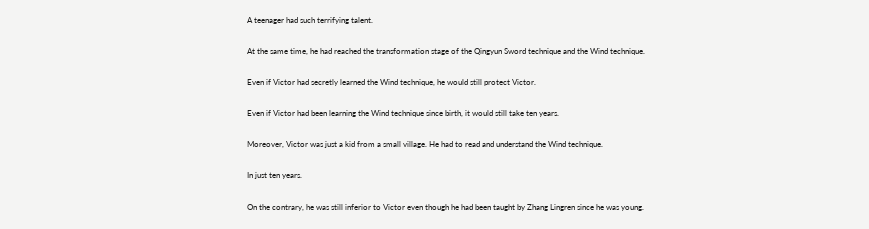A teenager had such terrifying talent.

At the same time, he had reached the transformation stage of the Qingyun Sword technique and the Wind technique.

Even if Victor had secretly learned the Wind technique, he would still protect Victor.

Even if Victor had been learning the Wind technique since birth, it would still take ten years.

Moreover, Victor was just a kid from a small village. He had to read and understand the Wind technique.

In just ten years.

On the contrary, he was still inferior to Victor even though he had been taught by Zhang Lingren since he was young.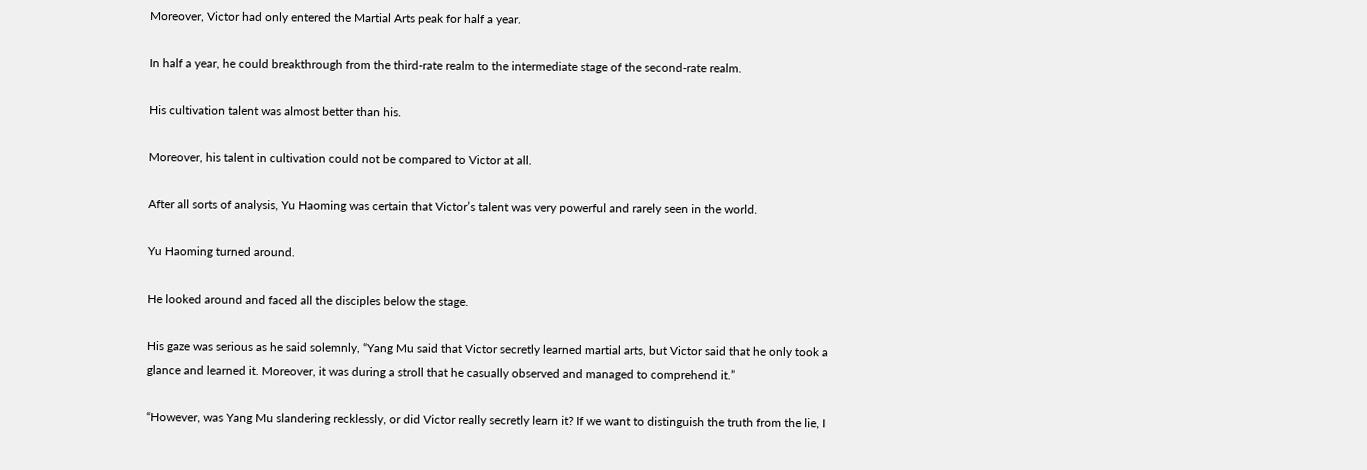Moreover, Victor had only entered the Martial Arts peak for half a year.

In half a year, he could breakthrough from the third-rate realm to the intermediate stage of the second-rate realm.

His cultivation talent was almost better than his.

Moreover, his talent in cultivation could not be compared to Victor at all.

After all sorts of analysis, Yu Haoming was certain that Victor’s talent was very powerful and rarely seen in the world.

Yu Haoming turned around.

He looked around and faced all the disciples below the stage.

His gaze was serious as he said solemnly, “Yang Mu said that Victor secretly learned martial arts, but Victor said that he only took a glance and learned it. Moreover, it was during a stroll that he casually observed and managed to comprehend it.”

“However, was Yang Mu slandering recklessly, or did Victor really secretly learn it? If we want to distinguish the truth from the lie, I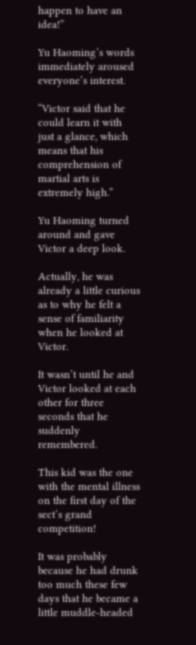happen to have an idea!”

Yu Haoming’s words immediately aroused everyone’s interest.

“Victor said that he could learn it with just a glance, which means that his comprehension of martial arts is extremely high.”

Yu Haoming turned around and gave Victor a deep look.

Actually, he was already a little curious as to why he felt a sense of familiarity when he looked at Victor.

It wasn’t until he and Victor looked at each other for three seconds that he suddenly remembered.

This kid was the one with the mental illness on the first day of the sect’s grand competition!

It was probably because he had drunk too much these few days that he became a little muddle-headed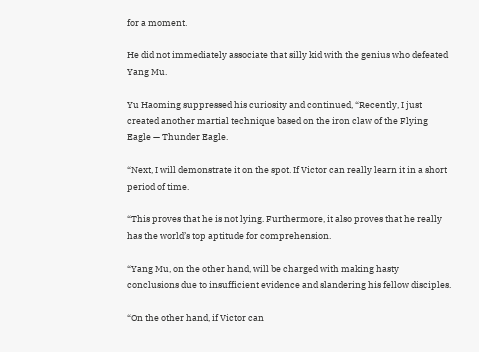for a moment.

He did not immediately associate that silly kid with the genius who defeated Yang Mu.

Yu Haoming suppressed his curiosity and continued, “Recently, I just created another martial technique based on the iron claw of the Flying Eagle — Thunder Eagle.

“Next, I will demonstrate it on the spot. If Victor can really learn it in a short period of time.

“This proves that he is not lying. Furthermore, it also proves that he really has the world’s top aptitude for comprehension.

“Yang Mu, on the other hand, will be charged with making hasty conclusions due to insufficient evidence and slandering his fellow disciples.

“On the other hand, if Victor can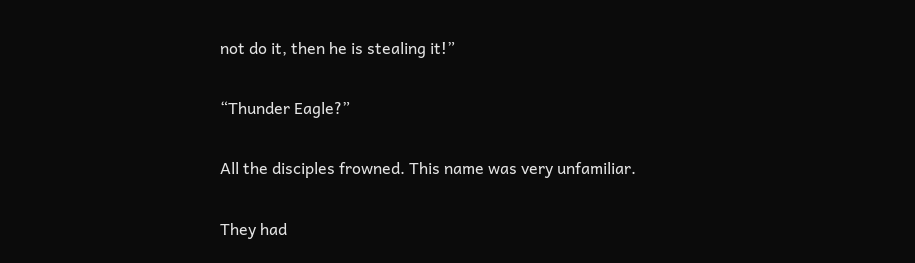not do it, then he is stealing it!”

“Thunder Eagle?”

All the disciples frowned. This name was very unfamiliar.

They had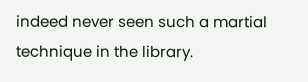indeed never seen such a martial technique in the library.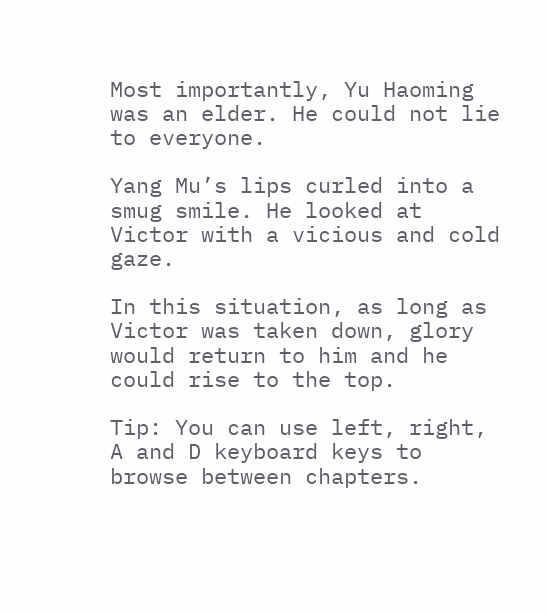Most importantly, Yu Haoming was an elder. He could not lie to everyone.

Yang Mu’s lips curled into a smug smile. He looked at Victor with a vicious and cold gaze.

In this situation, as long as Victor was taken down, glory would return to him and he could rise to the top.

Tip: You can use left, right, A and D keyboard keys to browse between chapters.